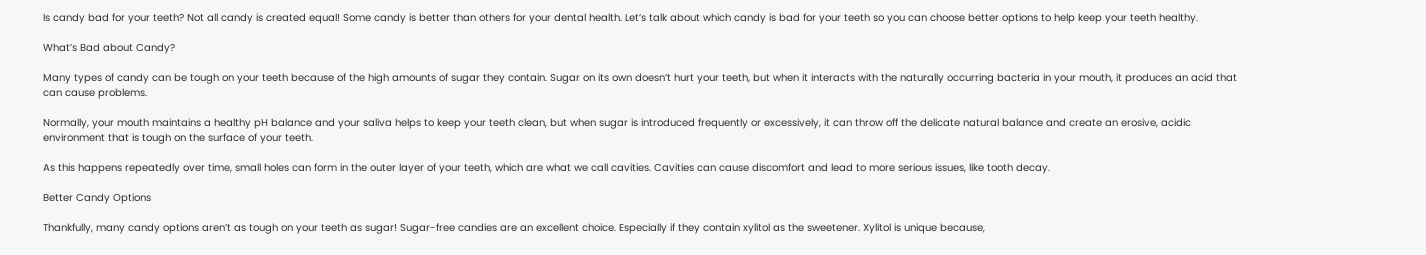Is candy bad for your teeth? Not all candy is created equal! Some candy is better than others for your dental health. Let’s talk about which candy is bad for your teeth so you can choose better options to help keep your teeth healthy.

What’s Bad about Candy?

Many types of candy can be tough on your teeth because of the high amounts of sugar they contain. Sugar on its own doesn’t hurt your teeth, but when it interacts with the naturally occurring bacteria in your mouth, it produces an acid that can cause problems.

Normally, your mouth maintains a healthy pH balance and your saliva helps to keep your teeth clean, but when sugar is introduced frequently or excessively, it can throw off the delicate natural balance and create an erosive, acidic environment that is tough on the surface of your teeth.

As this happens repeatedly over time, small holes can form in the outer layer of your teeth, which are what we call cavities. Cavities can cause discomfort and lead to more serious issues, like tooth decay.

Better Candy Options

Thankfully, many candy options aren’t as tough on your teeth as sugar! Sugar-free candies are an excellent choice. Especially if they contain xylitol as the sweetener. Xylitol is unique because,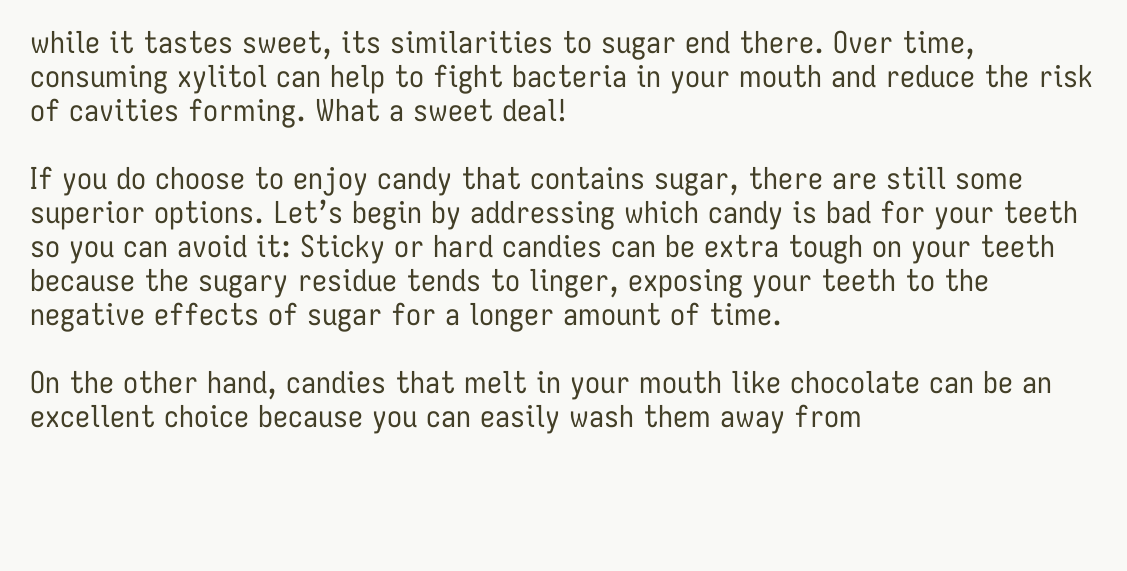while it tastes sweet, its similarities to sugar end there. Over time, consuming xylitol can help to fight bacteria in your mouth and reduce the risk of cavities forming. What a sweet deal!

If you do choose to enjoy candy that contains sugar, there are still some superior options. Let’s begin by addressing which candy is bad for your teeth so you can avoid it: Sticky or hard candies can be extra tough on your teeth because the sugary residue tends to linger, exposing your teeth to the negative effects of sugar for a longer amount of time.

On the other hand, candies that melt in your mouth like chocolate can be an excellent choice because you can easily wash them away from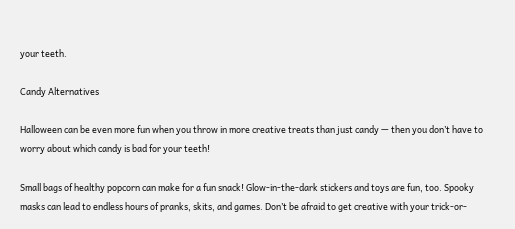your teeth.

Candy Alternatives

Halloween can be even more fun when you throw in more creative treats than just candy — then you don’t have to worry about which candy is bad for your teeth!

Small bags of healthy popcorn can make for a fun snack! Glow-in-the-dark stickers and toys are fun, too. Spooky masks can lead to endless hours of pranks, skits, and games. Don’t be afraid to get creative with your trick-or-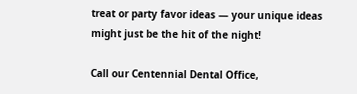treat or party favor ideas — your unique ideas might just be the hit of the night!

Call our Centennial Dental Office,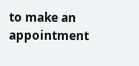to make an appointment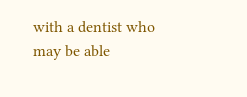with a dentist who may be able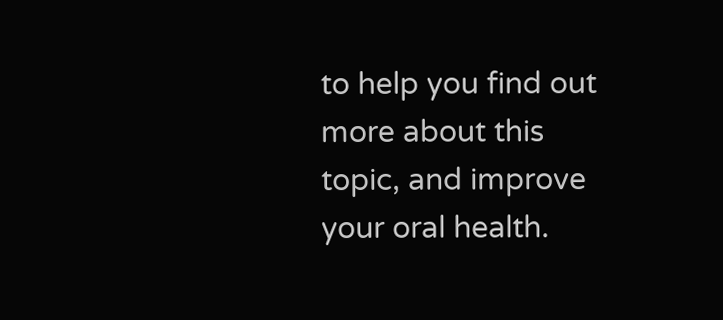to help you find out more about this topic, and improve your oral health.